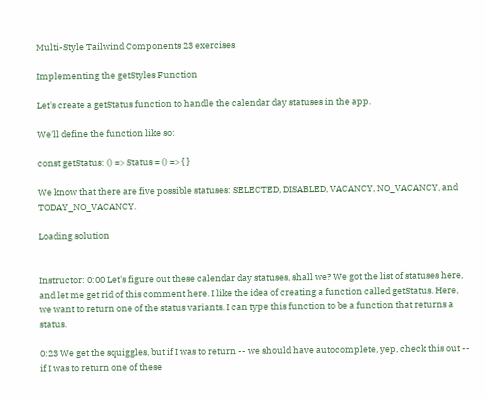Multi-Style Tailwind Components 23 exercises

Implementing the getStyles Function

Let's create a getStatus function to handle the calendar day statuses in the app.

We'll define the function like so:

const getStatus: () => Status = () => { }

We know that there are five possible statuses: SELECTED, DISABLED, VACANCY, NO_VACANCY, and TODAY_NO_VACANCY.

Loading solution


Instructor: 0:00 Let's figure out these calendar day statuses, shall we? We got the list of statuses here, and let me get rid of this comment here. I like the idea of creating a function called getStatus. Here, we want to return one of the status variants. I can type this function to be a function that returns a status.

0:23 We get the squiggles, but if I was to return -- we should have autocomplete, yep, check this out -- if I was to return one of these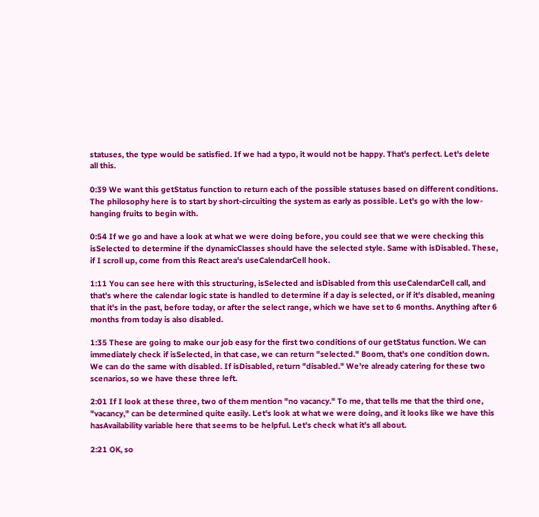statuses, the type would be satisfied. If we had a typo, it would not be happy. That's perfect. Let's delete all this.

0:39 We want this getStatus function to return each of the possible statuses based on different conditions. The philosophy here is to start by short-circuiting the system as early as possible. Let's go with the low-hanging fruits to begin with.

0:54 If we go and have a look at what we were doing before, you could see that we were checking this isSelected to determine if the dynamicClasses should have the selected style. Same with isDisabled. These, if I scroll up, come from this React area's useCalendarCell hook.

1:11 You can see here with this structuring, isSelected and isDisabled from this useCalendarCell call, and that's where the calendar logic state is handled to determine if a day is selected, or if it's disabled, meaning that it's in the past, before today, or after the select range, which we have set to 6 months. Anything after 6 months from today is also disabled.

1:35 These are going to make our job easy for the first two conditions of our getStatus function. We can immediately check if isSelected, in that case, we can return "selected." Boom, that's one condition down. We can do the same with disabled. If isDisabled, return "disabled." We're already catering for these two scenarios, so we have these three left.

2:01 If I look at these three, two of them mention "no vacancy." To me, that tells me that the third one, "vacancy," can be determined quite easily. Let's look at what we were doing, and it looks like we have this hasAvailability variable here that seems to be helpful. Let's check what it's all about.

2:21 OK, so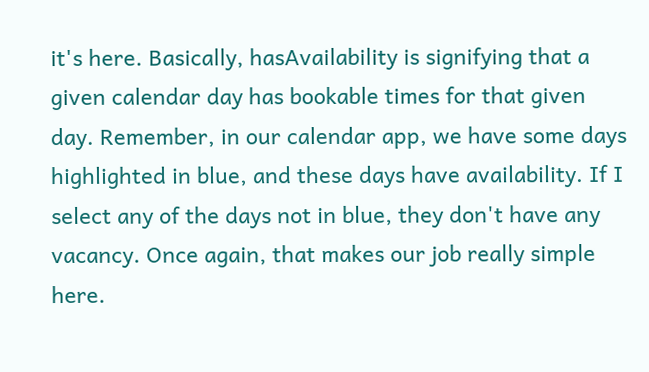it's here. Basically, hasAvailability is signifying that a given calendar day has bookable times for that given day. Remember, in our calendar app, we have some days highlighted in blue, and these days have availability. If I select any of the days not in blue, they don't have any vacancy. Once again, that makes our job really simple here.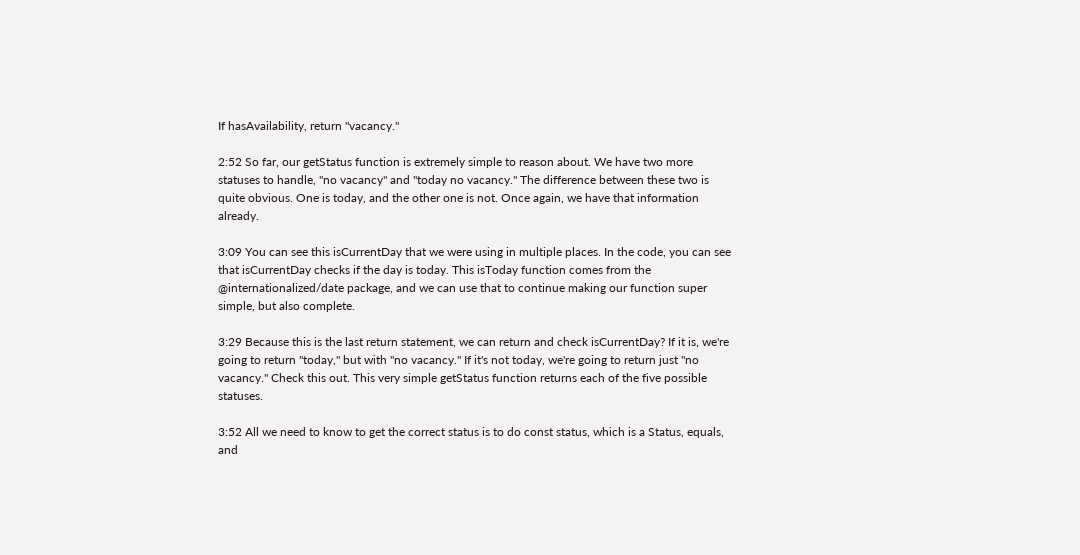If hasAvailability, return "vacancy."

2:52 So far, our getStatus function is extremely simple to reason about. We have two more statuses to handle, "no vacancy" and "today no vacancy." The difference between these two is quite obvious. One is today, and the other one is not. Once again, we have that information already.

3:09 You can see this isCurrentDay that we were using in multiple places. In the code, you can see that isCurrentDay checks if the day is today. This isToday function comes from the @internationalized/date package, and we can use that to continue making our function super simple, but also complete.

3:29 Because this is the last return statement, we can return and check isCurrentDay? If it is, we're going to return "today," but with "no vacancy." If it's not today, we're going to return just "no vacancy." Check this out. This very simple getStatus function returns each of the five possible statuses.

3:52 All we need to know to get the correct status is to do const status, which is a Status, equals, and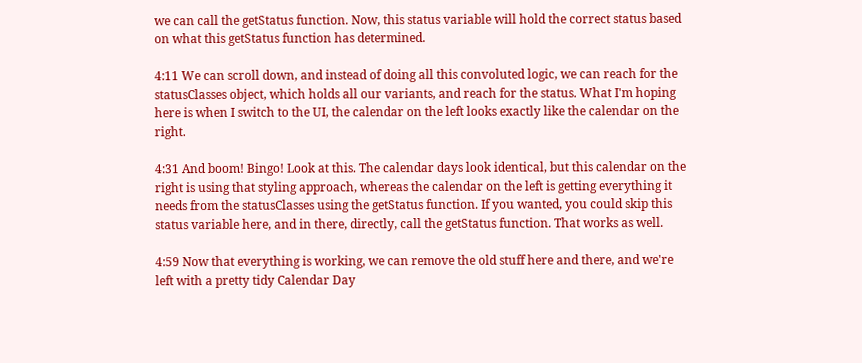we can call the getStatus function. Now, this status variable will hold the correct status based on what this getStatus function has determined.

4:11 We can scroll down, and instead of doing all this convoluted logic, we can reach for the statusClasses object, which holds all our variants, and reach for the status. What I'm hoping here is when I switch to the UI, the calendar on the left looks exactly like the calendar on the right.

4:31 And boom! Bingo! Look at this. The calendar days look identical, but this calendar on the right is using that styling approach, whereas the calendar on the left is getting everything it needs from the statusClasses using the getStatus function. If you wanted, you could skip this status variable here, and in there, directly, call the getStatus function. That works as well.

4:59 Now that everything is working, we can remove the old stuff here and there, and we're left with a pretty tidy Calendar Day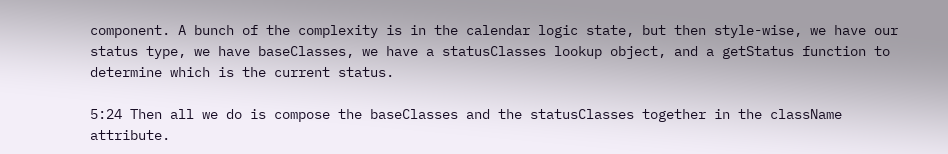component. A bunch of the complexity is in the calendar logic state, but then style-wise, we have our status type, we have baseClasses, we have a statusClasses lookup object, and a getStatus function to determine which is the current status.

5:24 Then all we do is compose the baseClasses and the statusClasses together in the className attribute.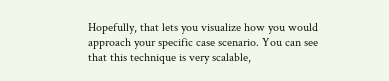Hopefully, that lets you visualize how you would approach your specific case scenario. You can see that this technique is very scalable,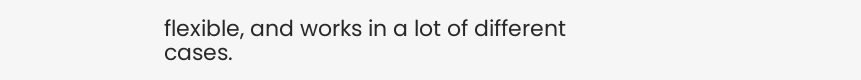flexible, and works in a lot of different cases.